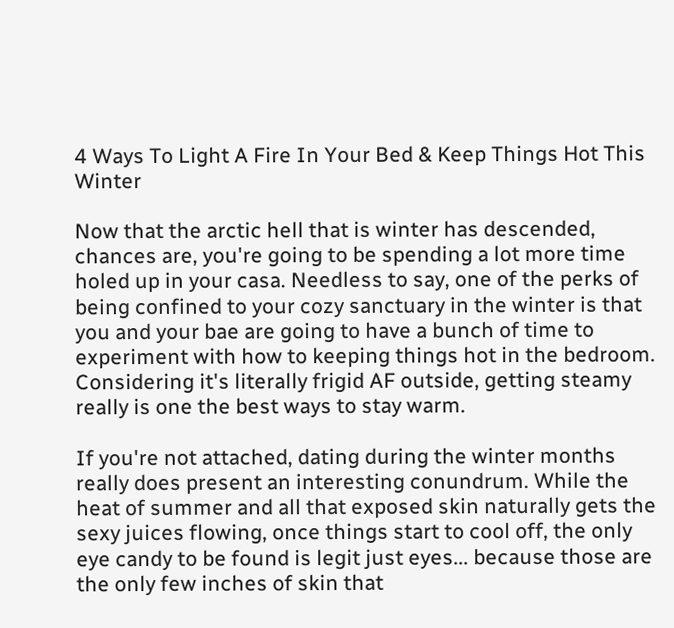4 Ways To Light A Fire In Your Bed & Keep Things Hot This Winter

Now that the arctic hell that is winter has descended, chances are, you're going to be spending a lot more time holed up in your casa. Needless to say, one of the perks of being confined to your cozy sanctuary in the winter is that you and your bae are going to have a bunch of time to experiment with how to keeping things hot in the bedroom. Considering it's literally frigid AF outside, getting steamy really is one the best ways to stay warm.

If you're not attached, dating during the winter months really does present an interesting conundrum. While the heat of summer and all that exposed skin naturally gets the sexy juices flowing, once things start to cool off, the only eye candy to be found is legit just eyes... because those are the only few inches of skin that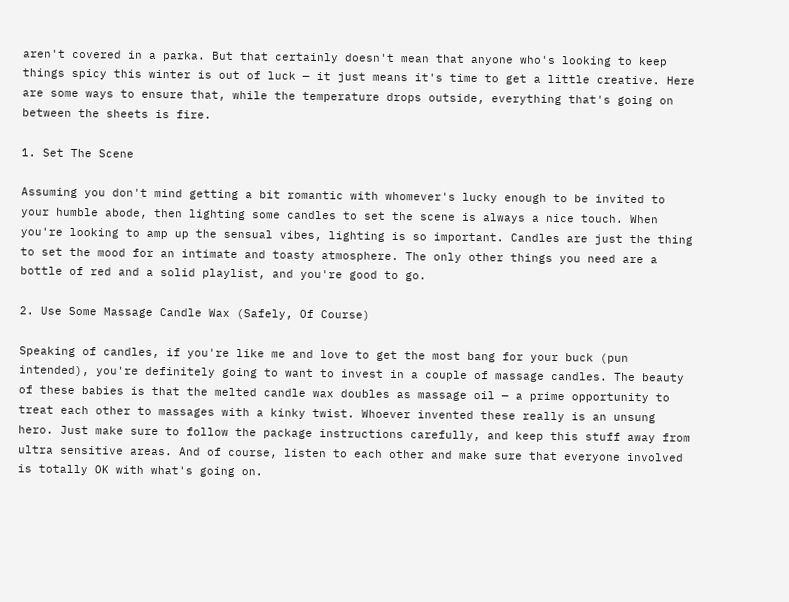aren't covered in a parka. But that certainly doesn't mean that anyone who's looking to keep things spicy this winter is out of luck — it just means it's time to get a little creative. Here are some ways to ensure that, while the temperature drops outside, everything that's going on between the sheets is fire.

1. Set The Scene

Assuming you don't mind getting a bit romantic with whomever's lucky enough to be invited to your humble abode, then lighting some candles to set the scene is always a nice touch. When you're looking to amp up the sensual vibes, lighting is so important. Candles are just the thing to set the mood for an intimate and toasty atmosphere. The only other things you need are a bottle of red and a solid playlist, and you're good to go.

2. Use Some Massage Candle Wax (Safely, Of Course)

Speaking of candles, if you're like me and love to get the most bang for your buck (pun intended), you're definitely going to want to invest in a couple of massage candles. The beauty of these babies is that the melted candle wax doubles as massage oil — a prime opportunity to treat each other to massages with a kinky twist. Whoever invented these really is an unsung hero. Just make sure to follow the package instructions carefully, and keep this stuff away from ultra sensitive areas. And of course, listen to each other and make sure that everyone involved is totally OK with what's going on.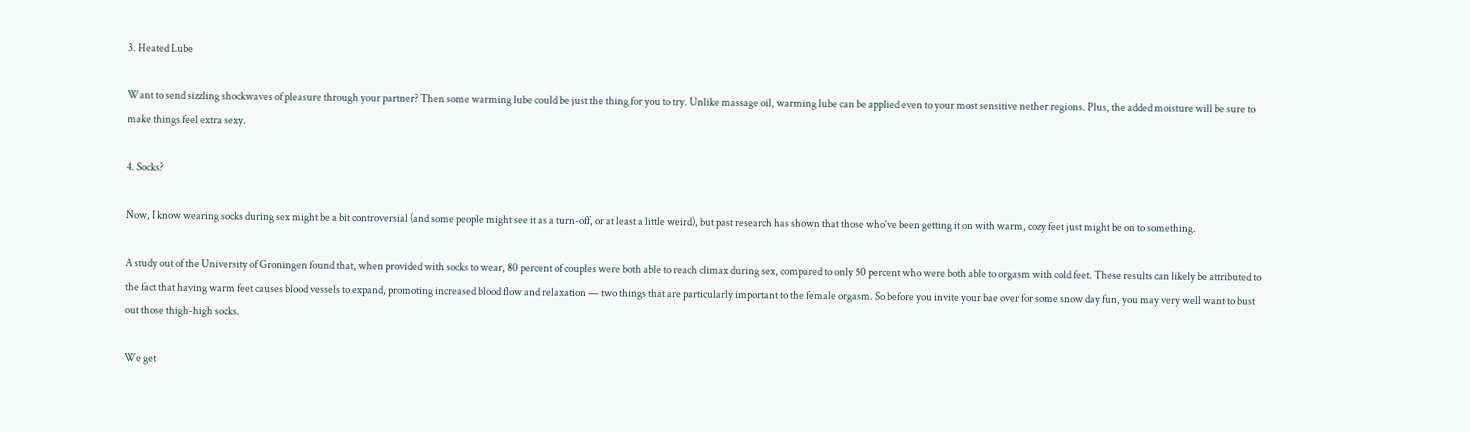3. Heated Lube

Want to send sizzling shockwaves of pleasure through your partner? Then some warming lube could be just the thing for you to try. Unlike massage oil, warming lube can be applied even to your most sensitive nether regions. Plus, the added moisture will be sure to make things feel extra sexy.

4. Socks?

Now, I know wearing socks during sex might be a bit controversial (and some people might see it as a turn-off, or at least a little weird), but past research has shown that those who've been getting it on with warm, cozy feet just might be on to something.

A study out of the University of Groningen found that, when provided with socks to wear, 80 percent of couples were both able to reach climax during sex, compared to only 50 percent who were both able to orgasm with cold feet. These results can likely be attributed to the fact that having warm feet causes blood vessels to expand, promoting increased blood flow and relaxation — two things that are particularly important to the female orgasm. So before you invite your bae over for some snow day fun, you may very well want to bust out those thigh-high socks.

We get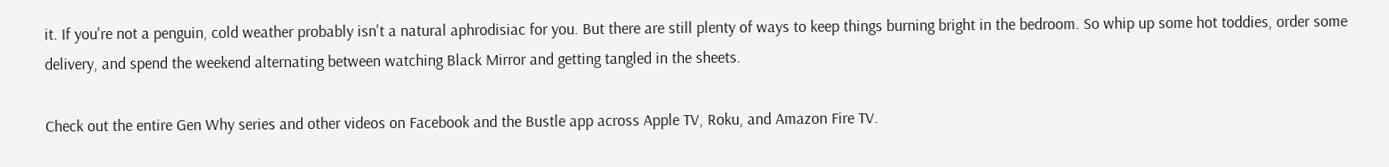it. If you're not a penguin, cold weather probably isn't a natural aphrodisiac for you. But there are still plenty of ways to keep things burning bright in the bedroom. So whip up some hot toddies, order some delivery, and spend the weekend alternating between watching Black Mirror and getting tangled in the sheets.

Check out the entire Gen Why series and other videos on Facebook and the Bustle app across Apple TV, Roku, and Amazon Fire TV.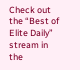Check out the “Best of Elite Daily” stream in the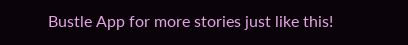Bustle App for more stories just like this!